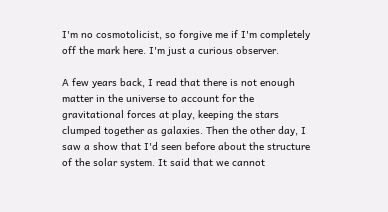I'm no cosmotolicist, so forgive me if I'm completely off the mark here. I'm just a curious observer.

A few years back, I read that there is not enough matter in the universe to account for the gravitational forces at play, keeping the stars clumped together as galaxies. Then the other day, I saw a show that I'd seen before about the structure of the solar system. It said that we cannot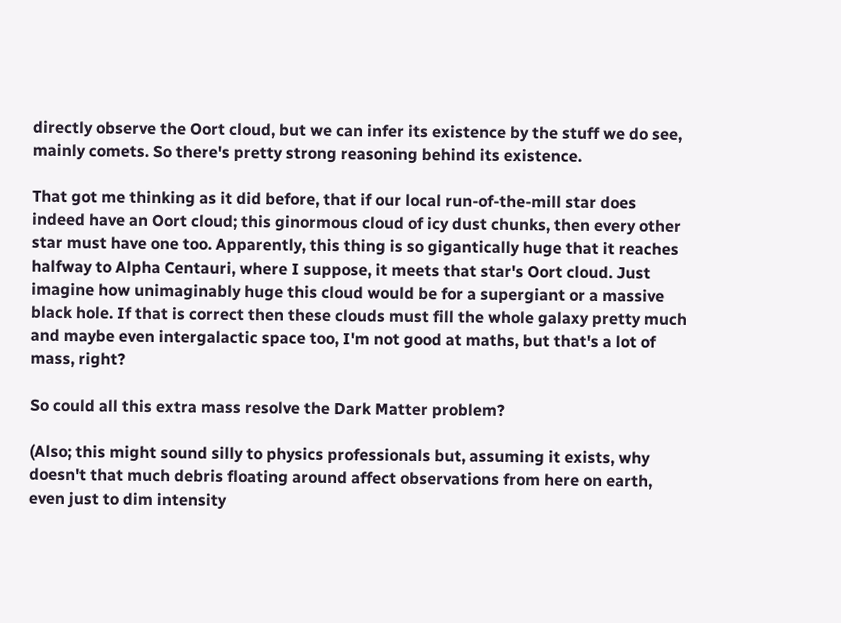directly observe the Oort cloud, but we can infer its existence by the stuff we do see, mainly comets. So there's pretty strong reasoning behind its existence.

That got me thinking as it did before, that if our local run-of-the-mill star does indeed have an Oort cloud; this ginormous cloud of icy dust chunks, then every other star must have one too. Apparently, this thing is so gigantically huge that it reaches halfway to Alpha Centauri, where I suppose, it meets that star's Oort cloud. Just imagine how unimaginably huge this cloud would be for a supergiant or a massive black hole. If that is correct then these clouds must fill the whole galaxy pretty much and maybe even intergalactic space too, I'm not good at maths, but that's a lot of mass, right?

So could all this extra mass resolve the Dark Matter problem?

(Also; this might sound silly to physics professionals but, assuming it exists, why doesn't that much debris floating around affect observations from here on earth, even just to dim intensity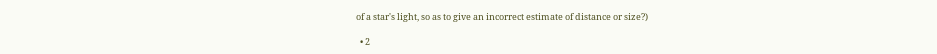of a star's light, so as to give an incorrect estimate of distance or size?)

  • 2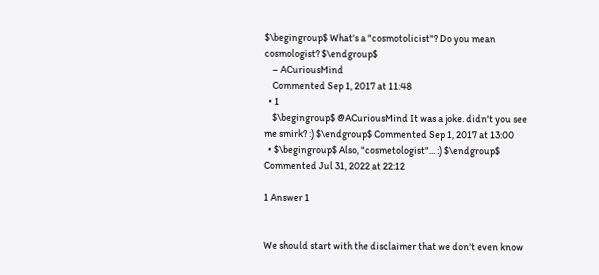$\begingroup$ What's a "cosmotolicist"? Do you mean cosmologist? $\endgroup$
    – ACuriousMind
    Commented Sep 1, 2017 at 11:48
  • 1
    $\begingroup$ @ACuriousMind It was a joke. didn't you see me smirk? :) $\endgroup$ Commented Sep 1, 2017 at 13:00
  • $\begingroup$ Also, "cosmetologist"... :) $\endgroup$ Commented Jul 31, 2022 at 22:12

1 Answer 1


We should start with the disclaimer that we don't even know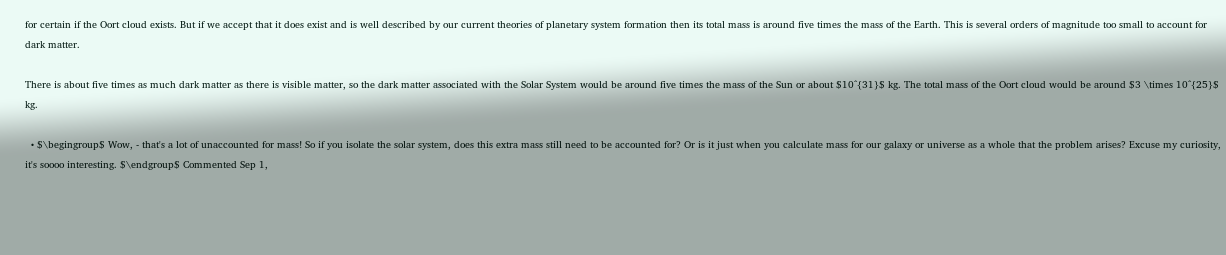for certain if the Oort cloud exists. But if we accept that it does exist and is well described by our current theories of planetary system formation then its total mass is around five times the mass of the Earth. This is several orders of magnitude too small to account for dark matter.

There is about five times as much dark matter as there is visible matter, so the dark matter associated with the Solar System would be around five times the mass of the Sun or about $10^{31}$ kg. The total mass of the Oort cloud would be around $3 \times 10^{25}$ kg.

  • $\begingroup$ Wow, - that's a lot of unaccounted for mass! So if you isolate the solar system, does this extra mass still need to be accounted for? Or is it just when you calculate mass for our galaxy or universe as a whole that the problem arises? Excuse my curiosity, it's soooo interesting. $\endgroup$ Commented Sep 1,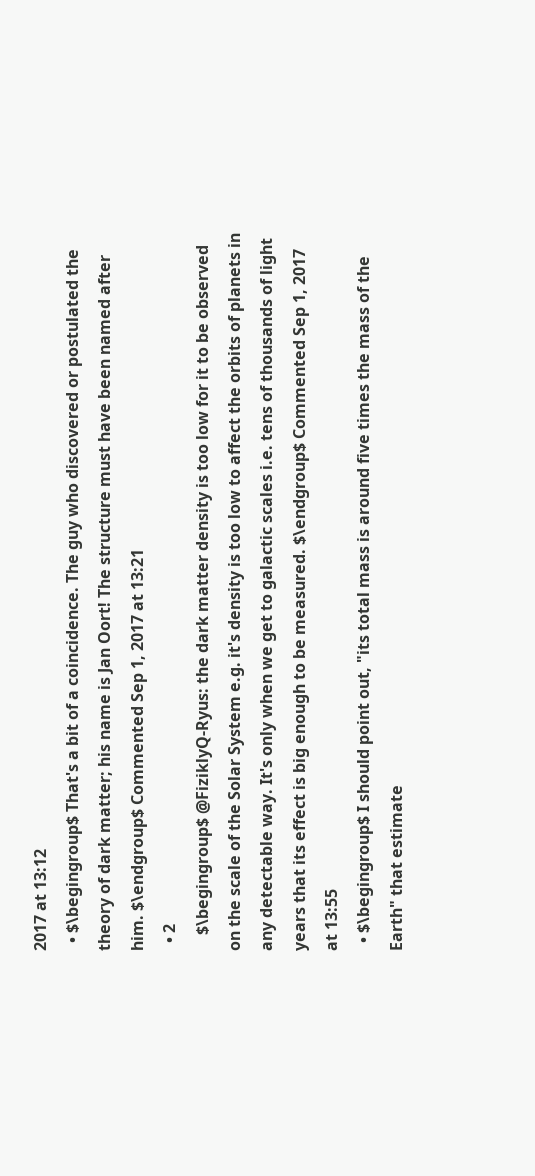2017 at 13:12
  • $\begingroup$ That's a bit of a coincidence. The guy who discovered or postulated the theory of dark matter; his name is Jan Oort! The structure must have been named after him. $\endgroup$ Commented Sep 1, 2017 at 13:21
  • 2
    $\begingroup$ @FiziklyQ-Ryus: the dark matter density is too low for it to be observed on the scale of the Solar System e.g. it's density is too low to affect the orbits of planets in any detectable way. It's only when we get to galactic scales i.e. tens of thousands of light years that its effect is big enough to be measured. $\endgroup$ Commented Sep 1, 2017 at 13:55
  • $\begingroup$ I should point out, "its total mass is around five times the mass of the Earth" that estimate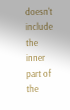doesn't include the inner part of the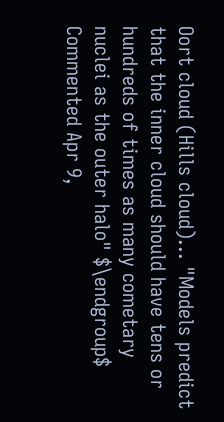Oort cloud (Hills cloud)... "Models predict that the inner cloud should have tens or hundreds of times as many cometary nuclei as the outer halo" $\endgroup$ Commented Apr 9,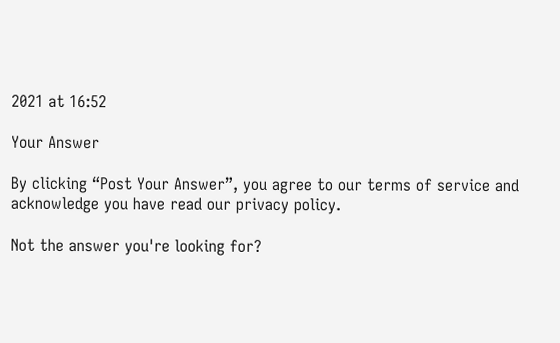2021 at 16:52

Your Answer

By clicking “Post Your Answer”, you agree to our terms of service and acknowledge you have read our privacy policy.

Not the answer you're looking for?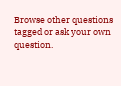Browse other questions tagged or ask your own question.